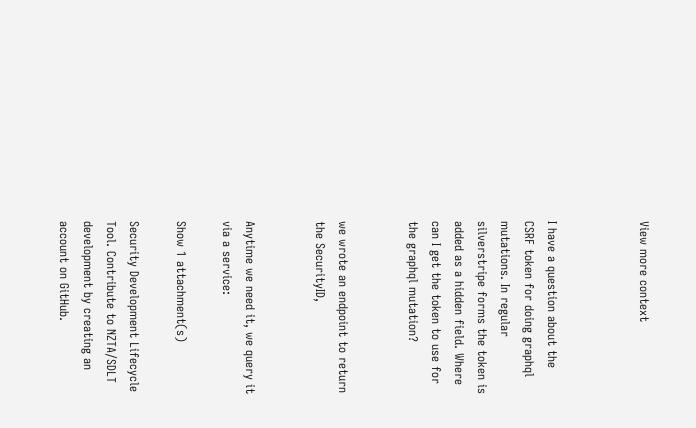View more context



I have a question about the CSRF token for doing graphql mutations. In regular silverstripe forms the token is added as a hidden field. Where can I get the token to use for the graphql mutation?


we wrote an endpoint to return the SecurityID,


Anytime we need it, we query it via a service:

Show 1 attachment(s)

Security Development Lifecycle Tool. Contribute to NZTA/SDLT development by creating an account on GitHub.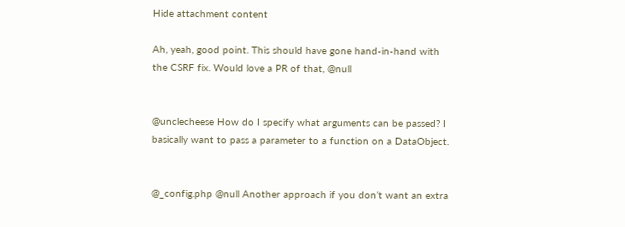Hide attachment content

Ah, yeah, good point. This should have gone hand-in-hand with the CSRF fix. Would love a PR of that, @null


@unclecheese How do I specify what arguments can be passed? I basically want to pass a parameter to a function on a DataObject.


@_config.php @null Another approach if you don’t want an extra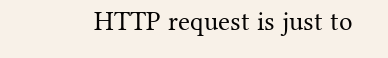HTTP request is just to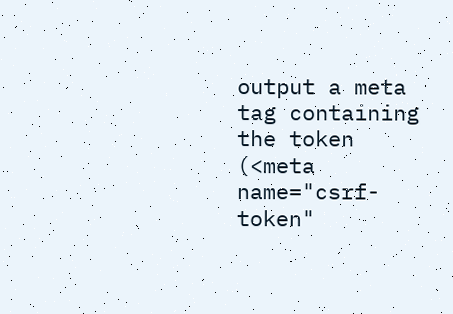output a meta tag containing the token (<meta name="csrf-token"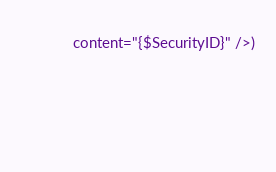content="{$SecurityID}" />)